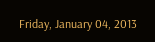Friday, January 04, 2013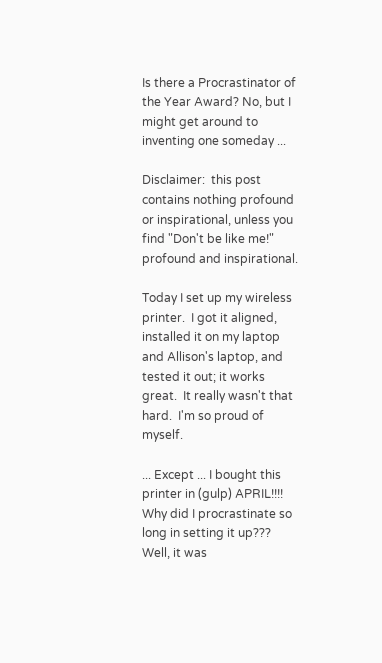Is there a Procrastinator of the Year Award? No, but I might get around to inventing one someday ...

Disclaimer:  this post contains nothing profound or inspirational, unless you find "Don't be like me!" profound and inspirational.

Today I set up my wireless printer.  I got it aligned, installed it on my laptop and Allison's laptop, and tested it out; it works great.  It really wasn't that hard.  I'm so proud of myself.

... Except ... I bought this printer in (gulp) APRIL!!!!  Why did I procrastinate so long in setting it up???  Well, it was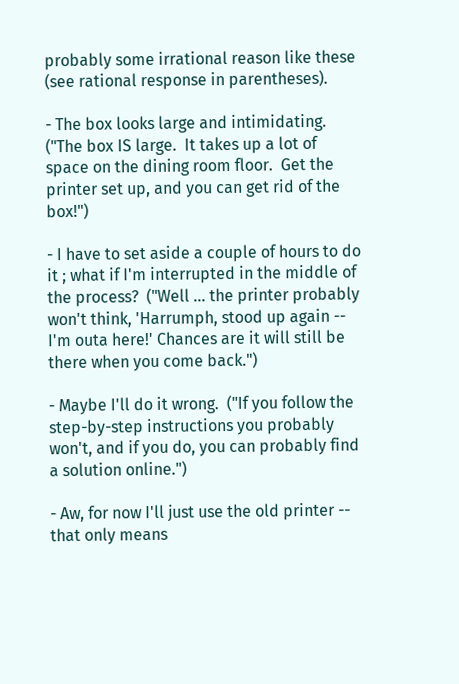probably some irrational reason like these (see rational response in parentheses).

- The box looks large and intimidating.  ("The box IS large.  It takes up a lot of space on the dining room floor.  Get the printer set up, and you can get rid of the box!")

- I have to set aside a couple of hours to do it ; what if I'm interrupted in the middle of the process?  ("Well ... the printer probably won't think, 'Harrumph, stood up again -- I'm outa here!' Chances are it will still be there when you come back.")

- Maybe I'll do it wrong.  ("If you follow the step-by-step instructions you probably won't, and if you do, you can probably find a solution online.")

- Aw, for now I'll just use the old printer -- that only means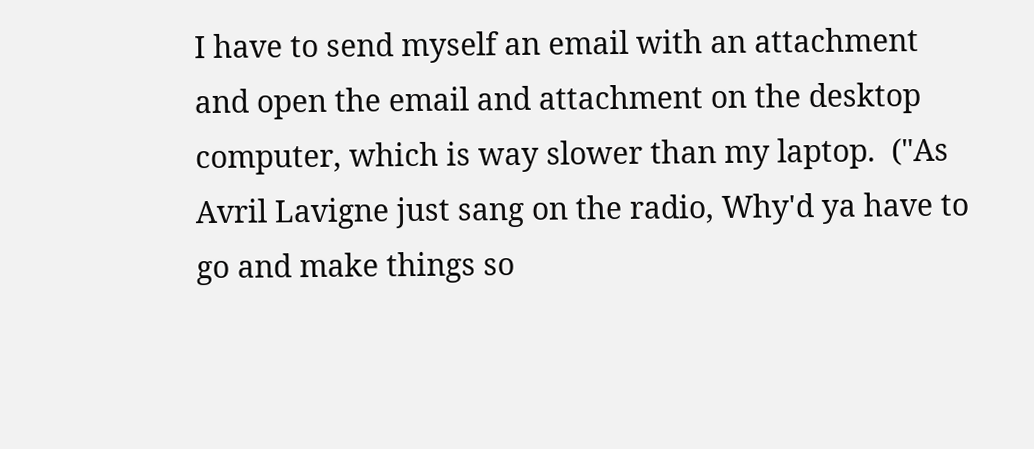I have to send myself an email with an attachment and open the email and attachment on the desktop computer, which is way slower than my laptop.  ("As Avril Lavigne just sang on the radio, Why'd ya have to go and make things so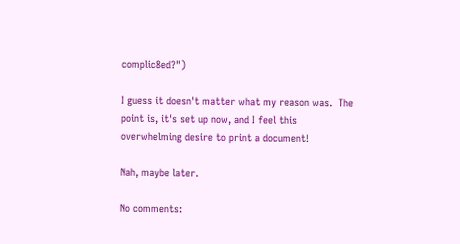complic8ed?")

I guess it doesn't matter what my reason was.  The point is, it's set up now, and I feel this overwhelming desire to print a document!

Nah, maybe later.

No comments: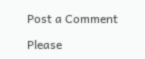Post a Comment

Please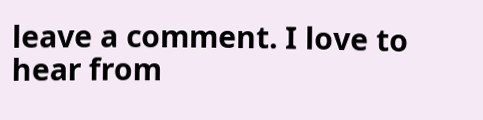leave a comment. I love to hear from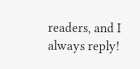readers, and I always reply!